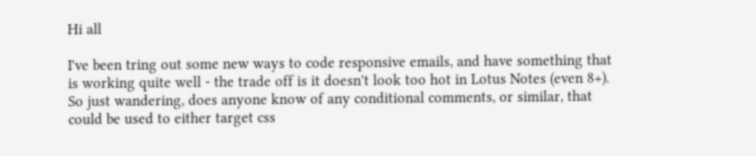Hi all

I've been tring out some new ways to code responsive emails, and have something that is working quite well - the trade off is it doesn't look too hot in Lotus Notes (even 8+). So just wandering, does anyone know of any conditional comments, or similar, that could be used to either target css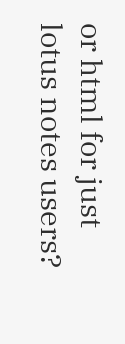or html for just lotus notes users?